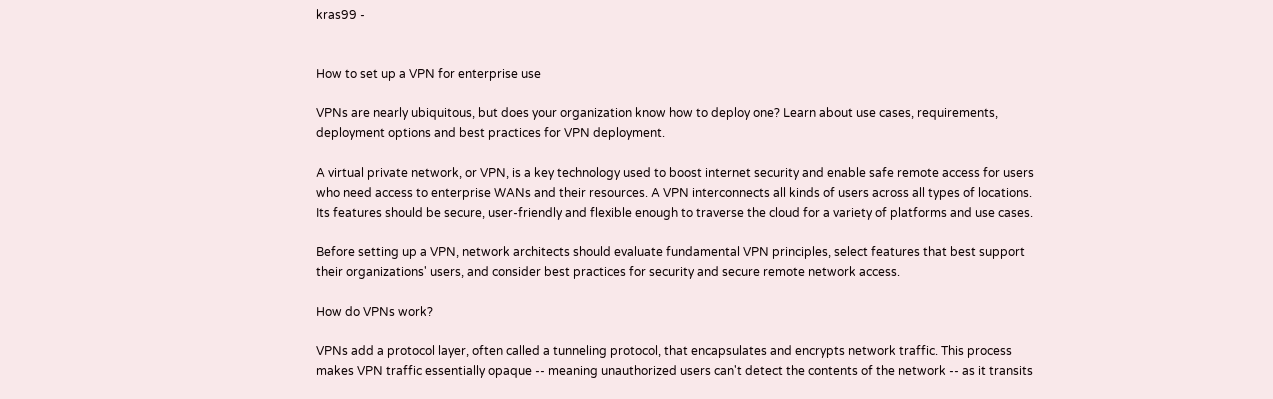kras99 -


How to set up a VPN for enterprise use

VPNs are nearly ubiquitous, but does your organization know how to deploy one? Learn about use cases, requirements, deployment options and best practices for VPN deployment.

A virtual private network, or VPN, is a key technology used to boost internet security and enable safe remote access for users who need access to enterprise WANs and their resources. A VPN interconnects all kinds of users across all types of locations. Its features should be secure, user-friendly and flexible enough to traverse the cloud for a variety of platforms and use cases.

Before setting up a VPN, network architects should evaluate fundamental VPN principles, select features that best support their organizations' users, and consider best practices for security and secure remote network access.

How do VPNs work?

VPNs add a protocol layer, often called a tunneling protocol, that encapsulates and encrypts network traffic. This process makes VPN traffic essentially opaque -- meaning unauthorized users can't detect the contents of the network -- as it transits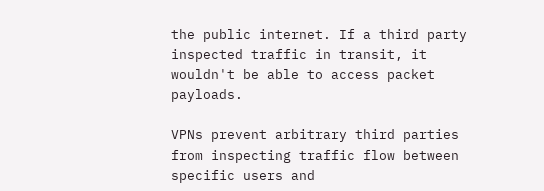the public internet. If a third party inspected traffic in transit, it wouldn't be able to access packet payloads.

VPNs prevent arbitrary third parties from inspecting traffic flow between specific users and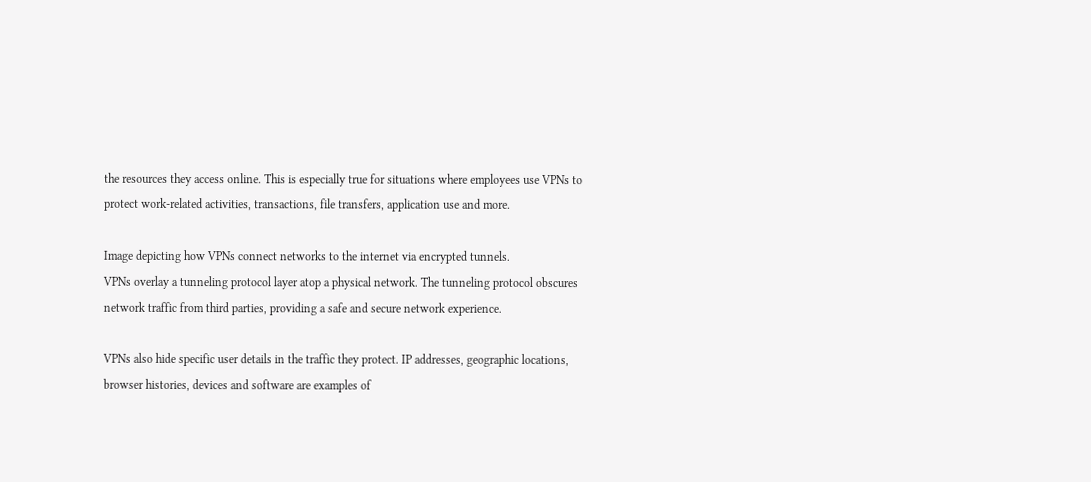the resources they access online. This is especially true for situations where employees use VPNs to protect work-related activities, transactions, file transfers, application use and more.

Image depicting how VPNs connect networks to the internet via encrypted tunnels.
VPNs overlay a tunneling protocol layer atop a physical network. The tunneling protocol obscures network traffic from third parties, providing a safe and secure network experience.

VPNs also hide specific user details in the traffic they protect. IP addresses, geographic locations, browser histories, devices and software are examples of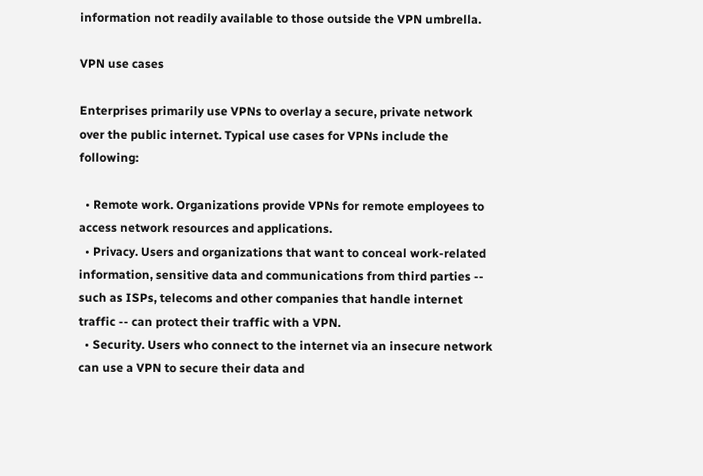information not readily available to those outside the VPN umbrella.

VPN use cases

Enterprises primarily use VPNs to overlay a secure, private network over the public internet. Typical use cases for VPNs include the following:

  • Remote work. Organizations provide VPNs for remote employees to access network resources and applications.
  • Privacy. Users and organizations that want to conceal work-related information, sensitive data and communications from third parties -- such as ISPs, telecoms and other companies that handle internet traffic -- can protect their traffic with a VPN.
  • Security. Users who connect to the internet via an insecure network can use a VPN to secure their data and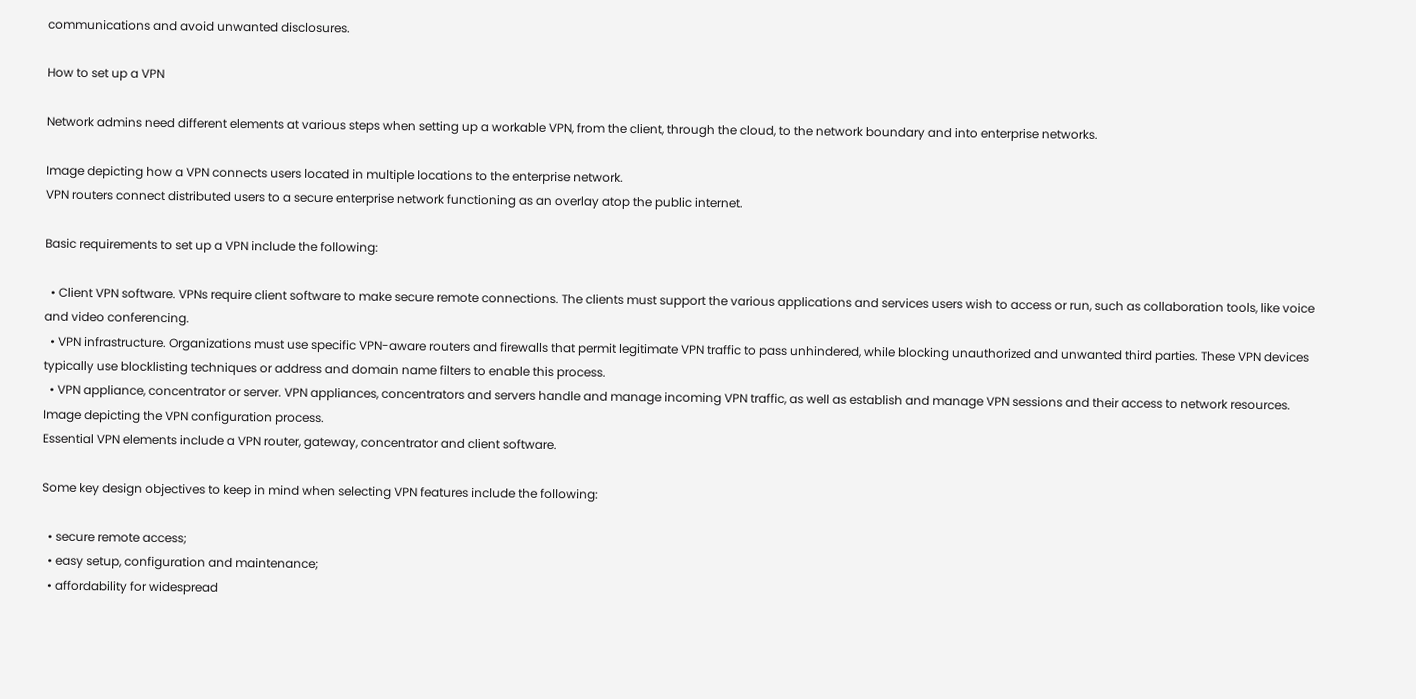communications and avoid unwanted disclosures.

How to set up a VPN

Network admins need different elements at various steps when setting up a workable VPN, from the client, through the cloud, to the network boundary and into enterprise networks.

Image depicting how a VPN connects users located in multiple locations to the enterprise network.
VPN routers connect distributed users to a secure enterprise network functioning as an overlay atop the public internet.

Basic requirements to set up a VPN include the following:

  • Client VPN software. VPNs require client software to make secure remote connections. The clients must support the various applications and services users wish to access or run, such as collaboration tools, like voice and video conferencing.
  • VPN infrastructure. Organizations must use specific VPN-aware routers and firewalls that permit legitimate VPN traffic to pass unhindered, while blocking unauthorized and unwanted third parties. These VPN devices typically use blocklisting techniques or address and domain name filters to enable this process.
  • VPN appliance, concentrator or server. VPN appliances, concentrators and servers handle and manage incoming VPN traffic, as well as establish and manage VPN sessions and their access to network resources.
Image depicting the VPN configuration process.
Essential VPN elements include a VPN router, gateway, concentrator and client software.

Some key design objectives to keep in mind when selecting VPN features include the following:

  • secure remote access;
  • easy setup, configuration and maintenance;
  • affordability for widespread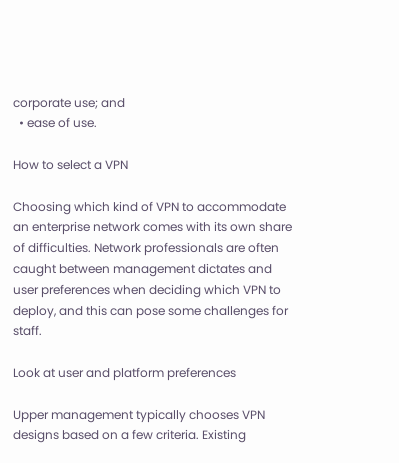corporate use; and
  • ease of use.

How to select a VPN

Choosing which kind of VPN to accommodate an enterprise network comes with its own share of difficulties. Network professionals are often caught between management dictates and user preferences when deciding which VPN to deploy, and this can pose some challenges for staff.

Look at user and platform preferences

Upper management typically chooses VPN designs based on a few criteria. Existing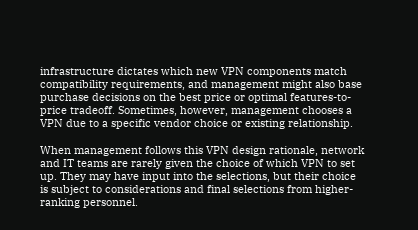infrastructure dictates which new VPN components match compatibility requirements, and management might also base purchase decisions on the best price or optimal features-to-price tradeoff. Sometimes, however, management chooses a VPN due to a specific vendor choice or existing relationship.

When management follows this VPN design rationale, network and IT teams are rarely given the choice of which VPN to set up. They may have input into the selections, but their choice is subject to considerations and final selections from higher-ranking personnel.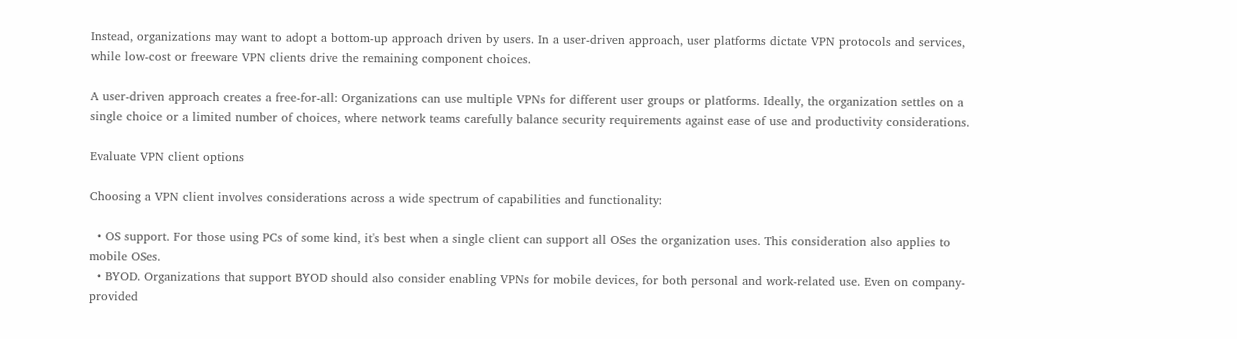Instead, organizations may want to adopt a bottom-up approach driven by users. In a user-driven approach, user platforms dictate VPN protocols and services, while low-cost or freeware VPN clients drive the remaining component choices.

A user-driven approach creates a free-for-all: Organizations can use multiple VPNs for different user groups or platforms. Ideally, the organization settles on a single choice or a limited number of choices, where network teams carefully balance security requirements against ease of use and productivity considerations.

Evaluate VPN client options

Choosing a VPN client involves considerations across a wide spectrum of capabilities and functionality:

  • OS support. For those using PCs of some kind, it's best when a single client can support all OSes the organization uses. This consideration also applies to mobile OSes.
  • BYOD. Organizations that support BYOD should also consider enabling VPNs for mobile devices, for both personal and work-related use. Even on company-provided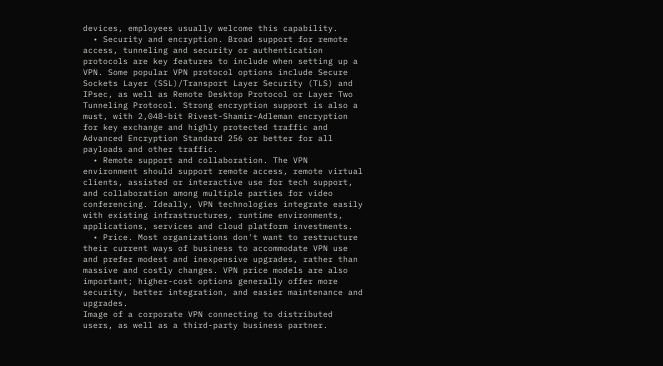devices, employees usually welcome this capability.
  • Security and encryption. Broad support for remote access, tunneling and security or authentication protocols are key features to include when setting up a VPN. Some popular VPN protocol options include Secure Sockets Layer (SSL)/Transport Layer Security (TLS) and IPsec, as well as Remote Desktop Protocol or Layer Two Tunneling Protocol. Strong encryption support is also a must, with 2,048-bit Rivest-Shamir-Adleman encryption for key exchange and highly protected traffic and Advanced Encryption Standard 256 or better for all payloads and other traffic.
  • Remote support and collaboration. The VPN environment should support remote access, remote virtual clients, assisted or interactive use for tech support, and collaboration among multiple parties for video conferencing. Ideally, VPN technologies integrate easily with existing infrastructures, runtime environments, applications, services and cloud platform investments.
  • Price. Most organizations don't want to restructure their current ways of business to accommodate VPN use and prefer modest and inexpensive upgrades, rather than massive and costly changes. VPN price models are also important; higher-cost options generally offer more security, better integration, and easier maintenance and upgrades.
Image of a corporate VPN connecting to distributed users, as well as a third-party business partner.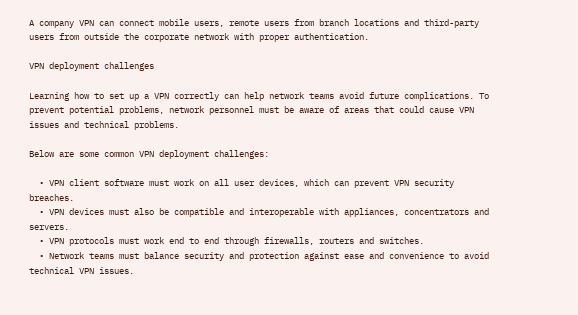A company VPN can connect mobile users, remote users from branch locations and third-party users from outside the corporate network with proper authentication.

VPN deployment challenges

Learning how to set up a VPN correctly can help network teams avoid future complications. To prevent potential problems, network personnel must be aware of areas that could cause VPN issues and technical problems.

Below are some common VPN deployment challenges:

  • VPN client software must work on all user devices, which can prevent VPN security breaches.
  • VPN devices must also be compatible and interoperable with appliances, concentrators and servers.
  • VPN protocols must work end to end through firewalls, routers and switches.
  • Network teams must balance security and protection against ease and convenience to avoid technical VPN issues.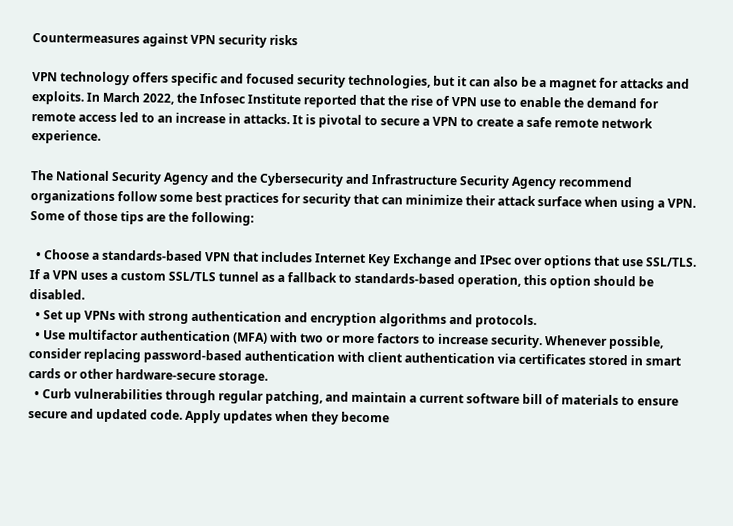Countermeasures against VPN security risks

VPN technology offers specific and focused security technologies, but it can also be a magnet for attacks and exploits. In March 2022, the Infosec Institute reported that the rise of VPN use to enable the demand for remote access led to an increase in attacks. It is pivotal to secure a VPN to create a safe remote network experience.

The National Security Agency and the Cybersecurity and Infrastructure Security Agency recommend organizations follow some best practices for security that can minimize their attack surface when using a VPN. Some of those tips are the following:

  • Choose a standards-based VPN that includes Internet Key Exchange and IPsec over options that use SSL/TLS. If a VPN uses a custom SSL/TLS tunnel as a fallback to standards-based operation, this option should be disabled.
  • Set up VPNs with strong authentication and encryption algorithms and protocols.
  • Use multifactor authentication (MFA) with two or more factors to increase security. Whenever possible, consider replacing password-based authentication with client authentication via certificates stored in smart cards or other hardware-secure storage.
  • Curb vulnerabilities through regular patching, and maintain a current software bill of materials to ensure secure and updated code. Apply updates when they become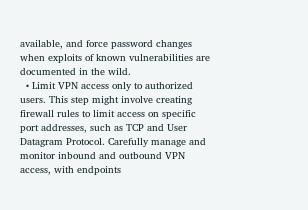available, and force password changes when exploits of known vulnerabilities are documented in the wild.
  • Limit VPN access only to authorized users. This step might involve creating firewall rules to limit access on specific port addresses, such as TCP and User Datagram Protocol. Carefully manage and monitor inbound and outbound VPN access, with endpoints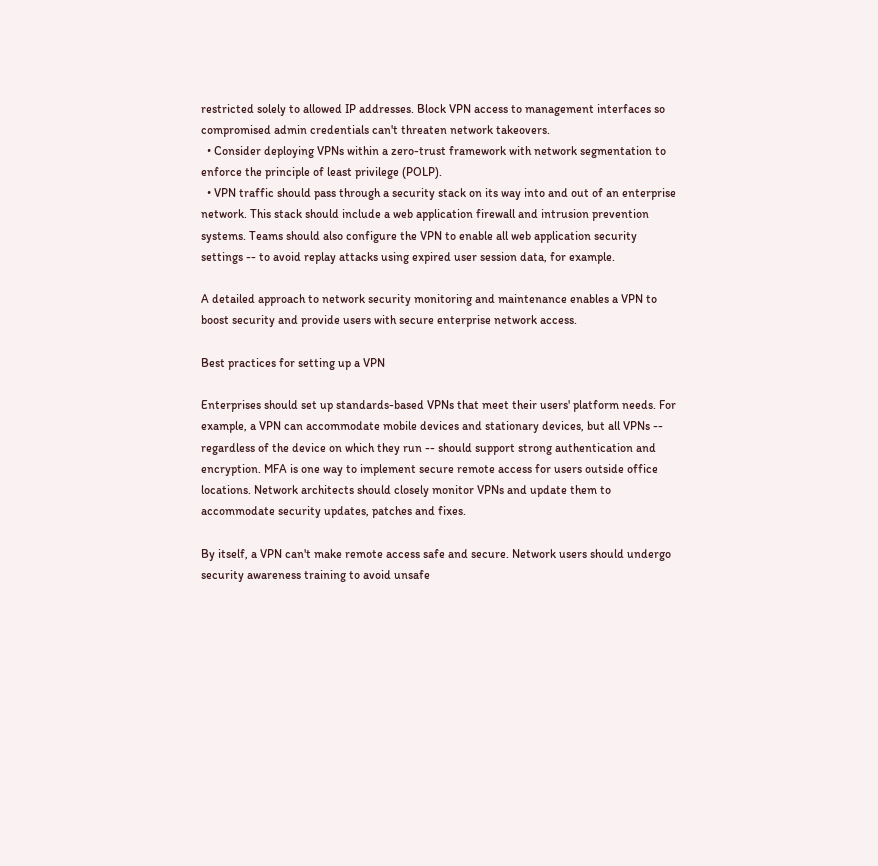restricted solely to allowed IP addresses. Block VPN access to management interfaces so compromised admin credentials can't threaten network takeovers.
  • Consider deploying VPNs within a zero-trust framework with network segmentation to enforce the principle of least privilege (POLP).
  • VPN traffic should pass through a security stack on its way into and out of an enterprise network. This stack should include a web application firewall and intrusion prevention systems. Teams should also configure the VPN to enable all web application security settings -- to avoid replay attacks using expired user session data, for example.

A detailed approach to network security monitoring and maintenance enables a VPN to boost security and provide users with secure enterprise network access.

Best practices for setting up a VPN

Enterprises should set up standards-based VPNs that meet their users' platform needs. For example, a VPN can accommodate mobile devices and stationary devices, but all VPNs -- regardless of the device on which they run -- should support strong authentication and encryption. MFA is one way to implement secure remote access for users outside office locations. Network architects should closely monitor VPNs and update them to accommodate security updates, patches and fixes.

By itself, a VPN can't make remote access safe and secure. Network users should undergo security awareness training to avoid unsafe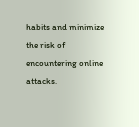habits and minimize the risk of encountering online attacks.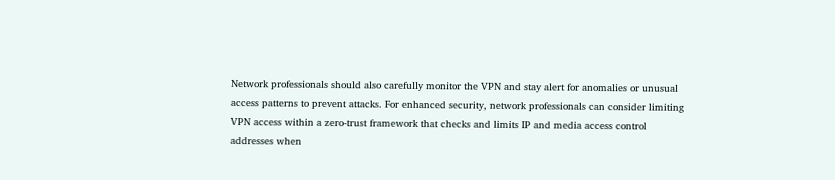Network professionals should also carefully monitor the VPN and stay alert for anomalies or unusual access patterns to prevent attacks. For enhanced security, network professionals can consider limiting VPN access within a zero-trust framework that checks and limits IP and media access control addresses when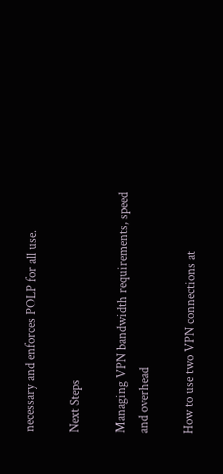necessary and enforces POLP for all use.

Next Steps

Managing VPN bandwidth requirements, speed and overhead

How to use two VPN connections at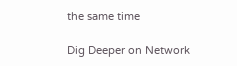the same time

Dig Deeper on Network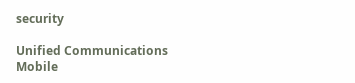security

Unified Communications
Mobile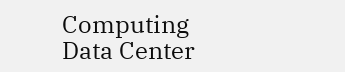Computing
Data Center